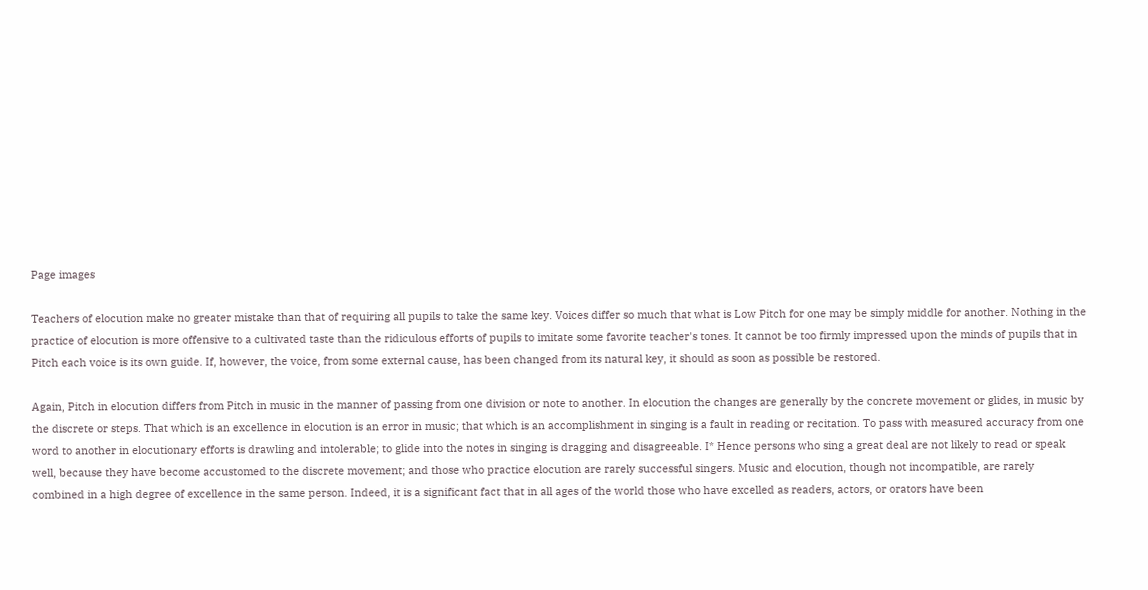Page images

Teachers of elocution make no greater mistake than that of requiring all pupils to take the same key. Voices differ so much that what is Low Pitch for one may be simply middle for another. Nothing in the practice of elocution is more offensive to a cultivated taste than the ridiculous efforts of pupils to imitate some favorite teacher's tones. It cannot be too firmly impressed upon the minds of pupils that in Pitch each voice is its own guide. If, however, the voice, from some external cause, has been changed from its natural key, it should as soon as possible be restored.

Again, Pitch in elocution differs from Pitch in music in the manner of passing from one division or note to another. In elocution the changes are generally by the concrete movement or glides, in music by the discrete or steps. That which is an excellence in elocution is an error in music; that which is an accomplishment in singing is a fault in reading or recitation. To pass with measured accuracy from one word to another in elocutionary efforts is drawling and intolerable; to glide into the notes in singing is dragging and disagreeable. I* Hence persons who sing a great deal are not likely to read or speak well, because they have become accustomed to the discrete movement; and those who practice elocution are rarely successful singers. Music and elocution, though not incompatible, are rarely combined in a high degree of excellence in the same person. Indeed, it is a significant fact that in all ages of the world those who have excelled as readers, actors, or orators have been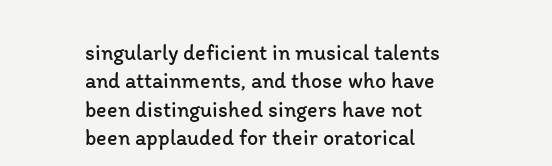singularly deficient in musical talents and attainments, and those who have been distinguished singers have not been applauded for their oratorical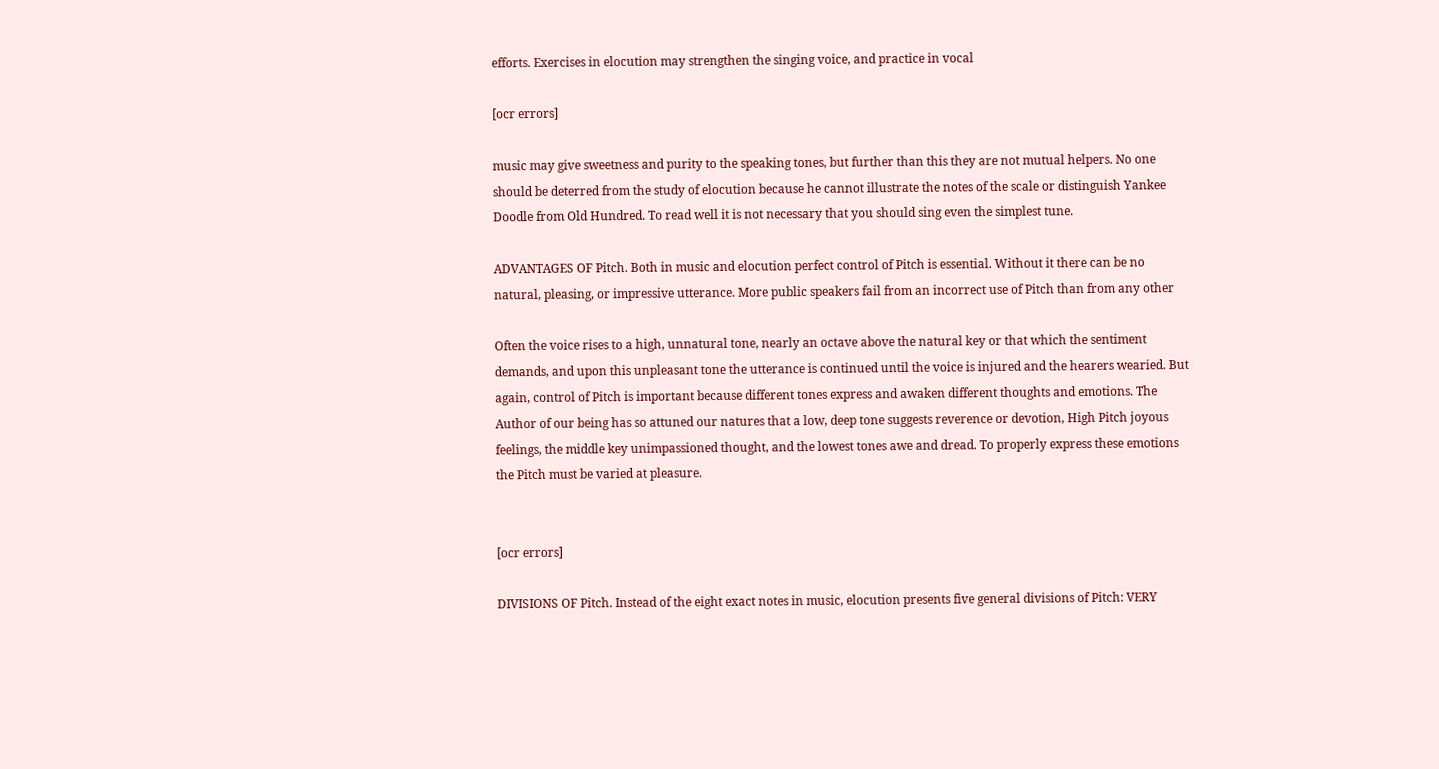efforts. Exercises in elocution may strengthen the singing voice, and practice in vocal

[ocr errors]

music may give sweetness and purity to the speaking tones, but further than this they are not mutual helpers. No one should be deterred from the study of elocution because he cannot illustrate the notes of the scale or distinguish Yankee Doodle from Old Hundred. To read well it is not necessary that you should sing even the simplest tune.

ADVANTAGES OF Pitch. Both in music and elocution perfect control of Pitch is essential. Without it there can be no natural, pleasing, or impressive utterance. More public speakers fail from an incorrect use of Pitch than from any other

Often the voice rises to a high, unnatural tone, nearly an octave above the natural key or that which the sentiment demands, and upon this unpleasant tone the utterance is continued until the voice is injured and the hearers wearied. But again, control of Pitch is important because different tones express and awaken different thoughts and emotions. The Author of our being has so attuned our natures that a low, deep tone suggests reverence or devotion, High Pitch joyous feelings, the middle key unimpassioned thought, and the lowest tones awe and dread. To properly express these emotions the Pitch must be varied at pleasure.


[ocr errors]

DIVISIONS OF Pitch. Instead of the eight exact notes in music, elocution presents five general divisions of Pitch: VERY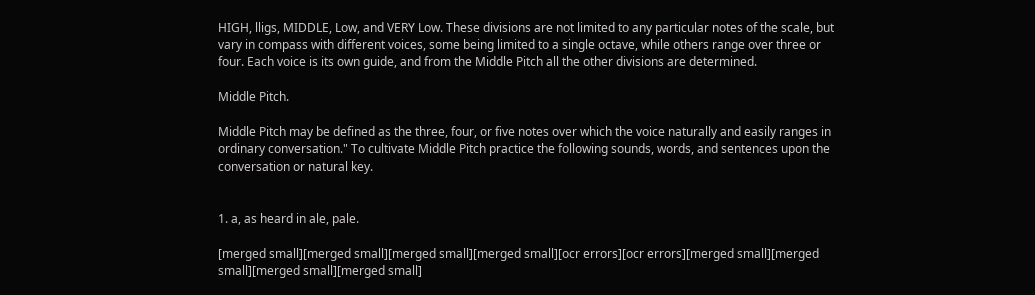HIGH, lligs, MIDDLE, Low, and VERY Low. These divisions are not limited to any particular notes of the scale, but vary in compass with different voices, some being limited to a single octave, while others range over three or four. Each voice is its own guide, and from the Middle Pitch all the other divisions are determined.

Middle Pitch.

Middle Pitch may be defined as the three, four, or five notes over which the voice naturally and easily ranges in ordinary conversation." To cultivate Middle Pitch practice the following sounds, words, and sentences upon the conversation or natural key.


1. a, as heard in ale, pale.

[merged small][merged small][merged small][merged small][ocr errors][ocr errors][merged small][merged small][merged small][merged small]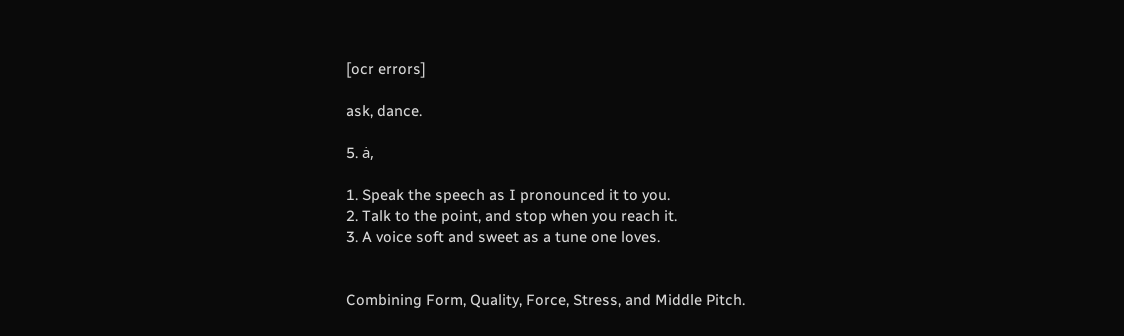[ocr errors]

ask, dance.

5. ȧ,

1. Speak the speech as I pronounced it to you.
2. Talk to the point, and stop when you reach it.
3. A voice soft and sweet as a tune one loves.


Combining Form, Quality, Force, Stress, and Middle Pitch.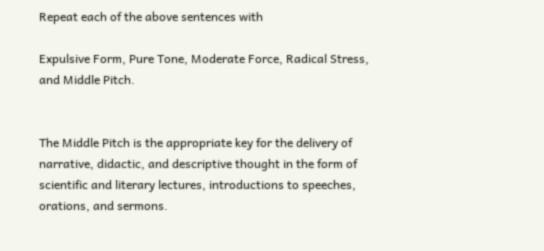Repeat each of the above sentences with

Expulsive Form, Pure Tone, Moderate Force, Radical Stress, and Middle Pitch.


The Middle Pitch is the appropriate key for the delivery of narrative, didactic, and descriptive thought in the form of scientific and literary lectures, introductions to speeches, orations, and sermons.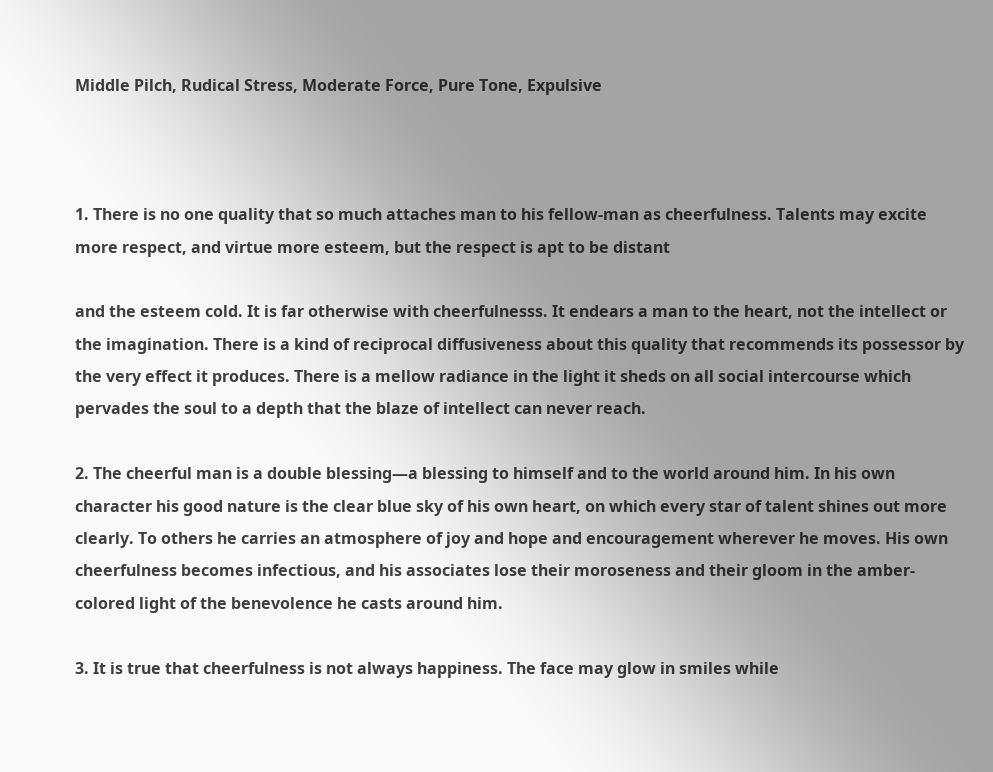Middle Pilch, Rudical Stress, Moderate Force, Pure Tone, Expulsive



1. There is no one quality that so much attaches man to his fellow-man as cheerfulness. Talents may excite more respect, and virtue more esteem, but the respect is apt to be distant

and the esteem cold. It is far otherwise with cheerfulnesss. It endears a man to the heart, not the intellect or the imagination. There is a kind of reciprocal diffusiveness about this quality that recommends its possessor by the very effect it produces. There is a mellow radiance in the light it sheds on all social intercourse which pervades the soul to a depth that the blaze of intellect can never reach.

2. The cheerful man is a double blessing—a blessing to himself and to the world around him. In his own character his good nature is the clear blue sky of his own heart, on which every star of talent shines out more clearly. To others he carries an atmosphere of joy and hope and encouragement wherever he moves. His own cheerfulness becomes infectious, and his associates lose their moroseness and their gloom in the amber-colored light of the benevolence he casts around him.

3. It is true that cheerfulness is not always happiness. The face may glow in smiles while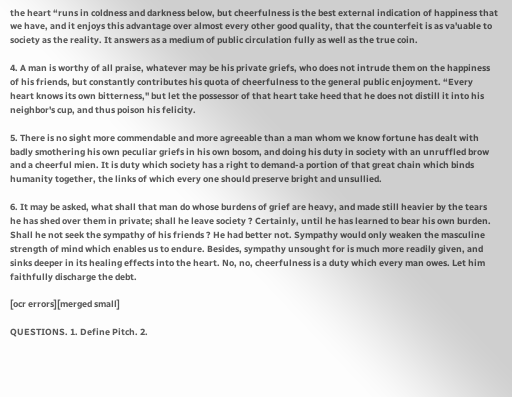the heart “runs in coldness and darkness below, but cheerfulness is the best external indication of happiness that we have, and it enjoys this advantage over almost every other good quality, that the counterfeit is as va'uable to society as the reality. It answers as a medium of public circulation fully as well as the true coin.

4. A man is worthy of all praise, whatever may be his private griefs, who does not intrude them on the happiness of his friends, but constantly contributes his quota of cheerfulness to the general public enjoyment. “Every heart knows its own bitterness," but let the possessor of that heart take heed that he does not distill it into his neighbor's cup, and thus poison his felicity.

5. There is no sight more commendable and more agreeable than a man whom we know fortune has dealt with badly smothering his own peculiar griefs in his own bosom, and doing his duty in society with an unruffled brow and a cheerful mien. It is duty which society has a right to demand-a portion of that great chain which binds humanity together, the links of which every one should preserve bright and unsullied.

6. It may be asked, what shall that man do whose burdens of grief are heavy, and made still heavier by the tears he has shed over them in private; shall he leave society ? Certainly, until he has learned to bear his own burden. Shall he not seek the sympathy of his friends ? He had better not. Sympathy would only weaken the masculine strength of mind which enables us to endure. Besides, sympathy unsought for is much more readily given, and sinks deeper in its healing effects into the heart. No, no, cheerfulness is a duty which every man owes. Let him faithfully discharge the debt.

[ocr errors][merged small]

QUESTIONS. 1. Define Pitch. 2.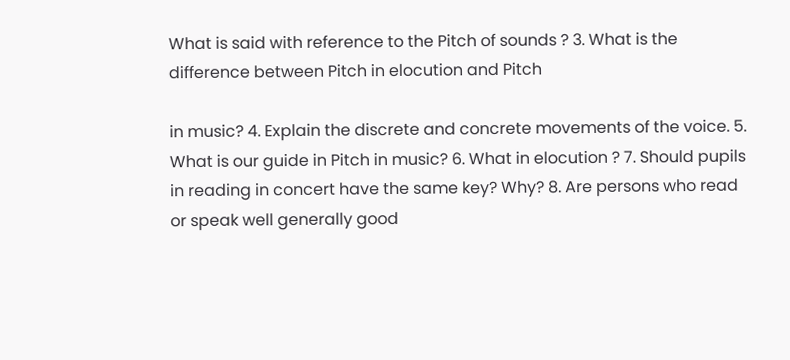What is said with reference to the Pitch of sounds ? 3. What is the difference between Pitch in elocution and Pitch

in music? 4. Explain the discrete and concrete movements of the voice. 5. What is our guide in Pitch in music? 6. What in elocution ? 7. Should pupils in reading in concert have the same key? Why? 8. Are persons who read or speak well generally good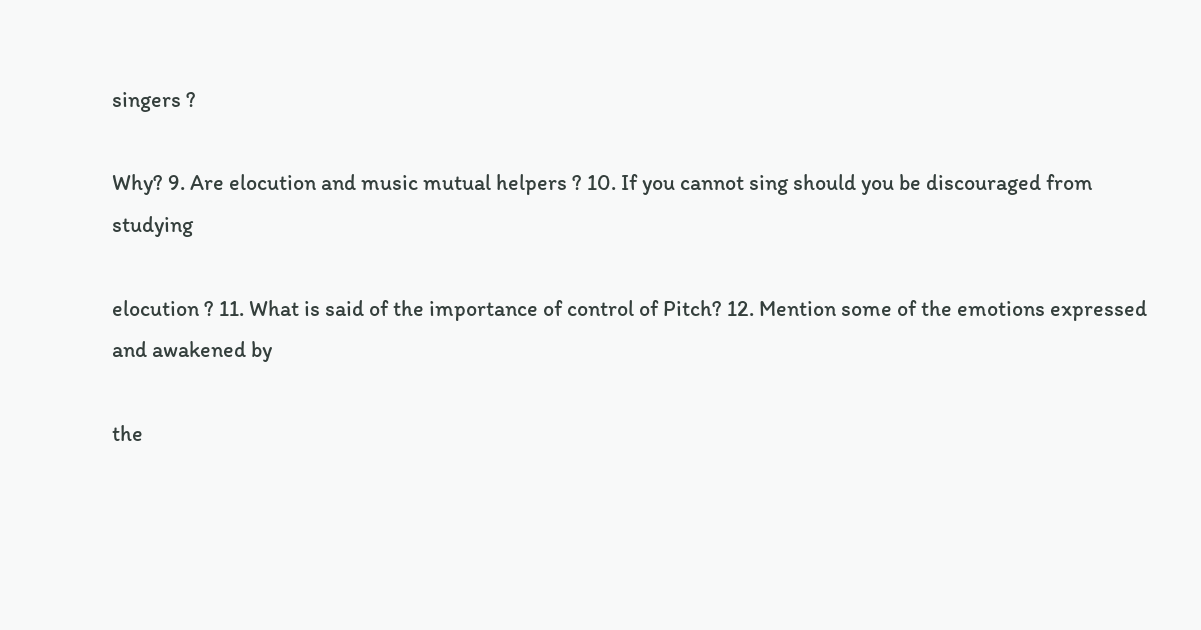singers ?

Why? 9. Are elocution and music mutual helpers ? 10. If you cannot sing should you be discouraged from studying

elocution ? 11. What is said of the importance of control of Pitch? 12. Mention some of the emotions expressed and awakened by

the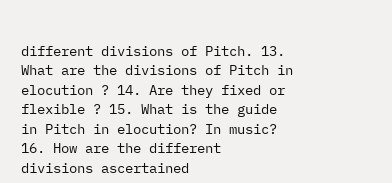different divisions of Pitch. 13. What are the divisions of Pitch in elocution ? 14. Are they fixed or flexible ? 15. What is the guide in Pitch in elocution? In music? 16. How are the different divisions ascertained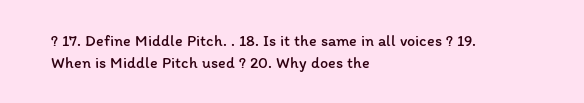? 17. Define Middle Pitch. . 18. Is it the same in all voices ? 19. When is Middle Pitch used ? 20. Why does the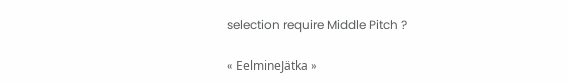selection require Middle Pitch ?

« EelmineJätka »